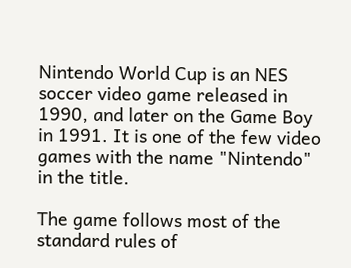Nintendo World Cup is an NES soccer video game released in 1990, and later on the Game Boy in 1991. It is one of the few video games with the name "Nintendo" in the title.

The game follows most of the standard rules of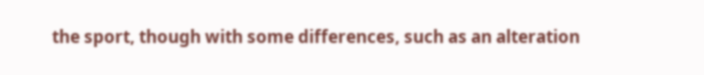the sport, though with some differences, such as an alteration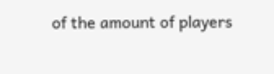of the amount of players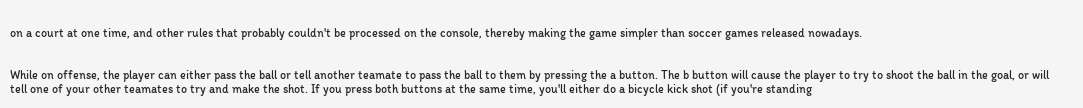on a court at one time, and other rules that probably couldn't be processed on the console, thereby making the game simpler than soccer games released nowadays.


While on offense, the player can either pass the ball or tell another teamate to pass the ball to them by pressing the a button. The b button will cause the player to try to shoot the ball in the goal, or will tell one of your other teamates to try and make the shot. If you press both buttons at the same time, you'll either do a bicycle kick shot (if you're standing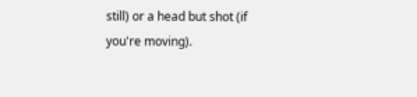still) or a head but shot (if you're moving).